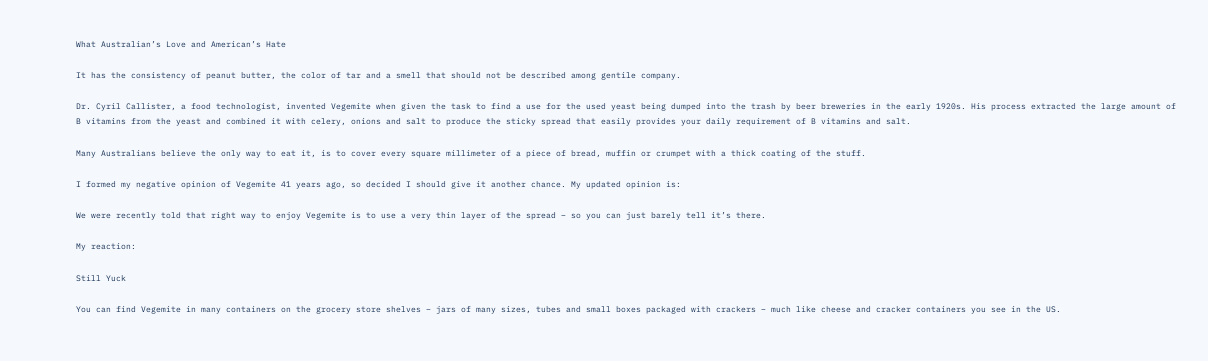What Australian’s Love and American’s Hate

It has the consistency of peanut butter, the color of tar and a smell that should not be described among gentile company.

Dr. Cyril Callister, a food technologist, invented Vegemite when given the task to find a use for the used yeast being dumped into the trash by beer breweries in the early 1920s. His process extracted the large amount of B vitamins from the yeast and combined it with celery, onions and salt to produce the sticky spread that easily provides your daily requirement of B vitamins and salt.

Many Australians believe the only way to eat it, is to cover every square millimeter of a piece of bread, muffin or crumpet with a thick coating of the stuff.

I formed my negative opinion of Vegemite 41 years ago, so decided I should give it another chance. My updated opinion is:

We were recently told that right way to enjoy Vegemite is to use a very thin layer of the spread – so you can just barely tell it’s there.

My reaction:

Still Yuck

You can find Vegemite in many containers on the grocery store shelves – jars of many sizes, tubes and small boxes packaged with crackers – much like cheese and cracker containers you see in the US.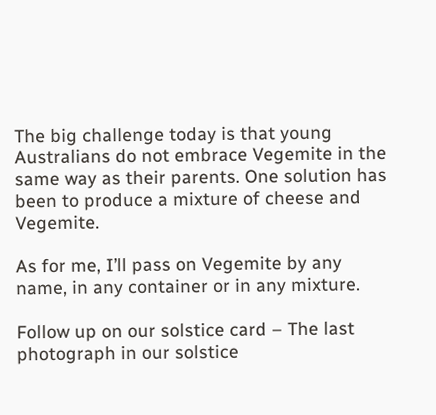The big challenge today is that young Australians do not embrace Vegemite in the same way as their parents. One solution has been to produce a mixture of cheese and Vegemite.

As for me, I’ll pass on Vegemite by any name, in any container or in any mixture.

Follow up on our solstice card – The last photograph in our solstice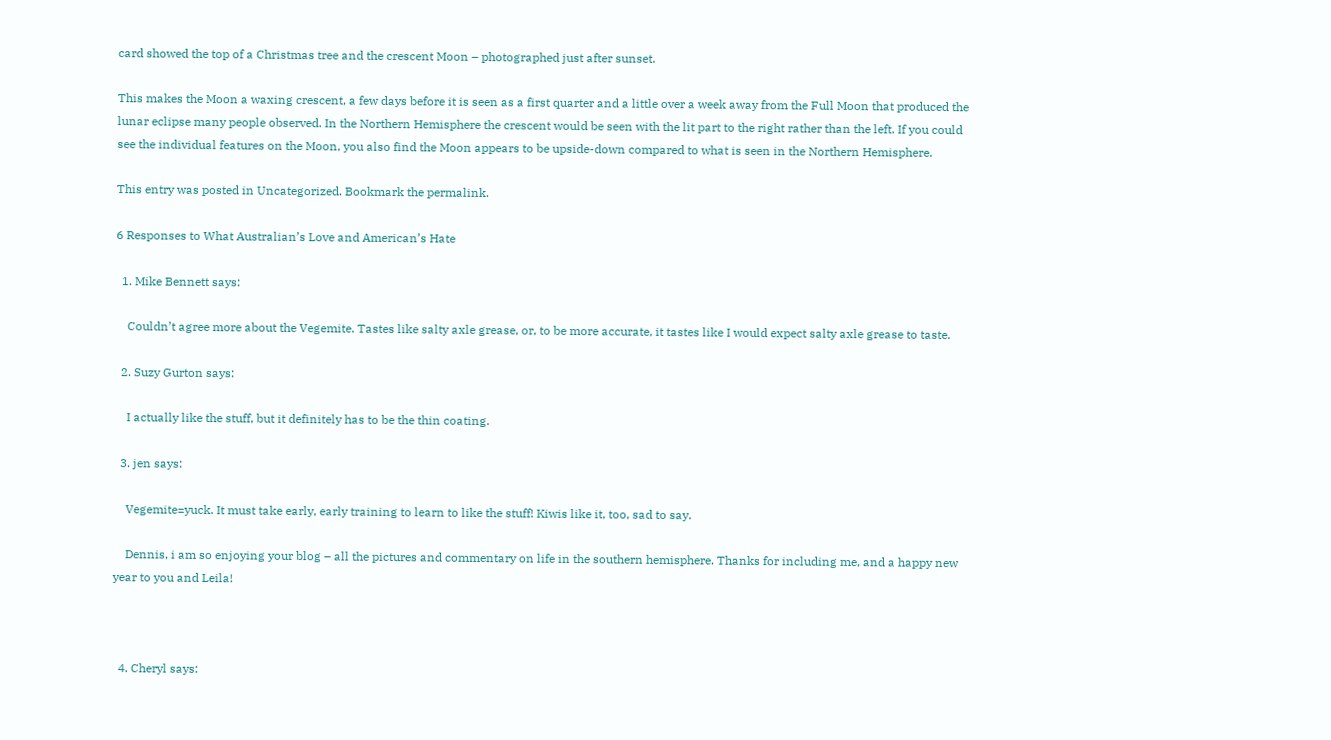card showed the top of a Christmas tree and the crescent Moon – photographed just after sunset.

This makes the Moon a waxing crescent, a few days before it is seen as a first quarter and a little over a week away from the Full Moon that produced the lunar eclipse many people observed. In the Northern Hemisphere the crescent would be seen with the lit part to the right rather than the left. If you could see the individual features on the Moon, you also find the Moon appears to be upside-down compared to what is seen in the Northern Hemisphere.

This entry was posted in Uncategorized. Bookmark the permalink.

6 Responses to What Australian’s Love and American’s Hate

  1. Mike Bennett says:

    Couldn’t agree more about the Vegemite. Tastes like salty axle grease, or, to be more accurate, it tastes like I would expect salty axle grease to taste.

  2. Suzy Gurton says:

    I actually like the stuff, but it definitely has to be the thin coating.

  3. jen says:

    Vegemite=yuck. It must take early, early training to learn to like the stuff! Kiwis like it, too, sad to say.

    Dennis, i am so enjoying your blog – all the pictures and commentary on life in the southern hemisphere. Thanks for including me, and a happy new year to you and Leila!



  4. Cheryl says: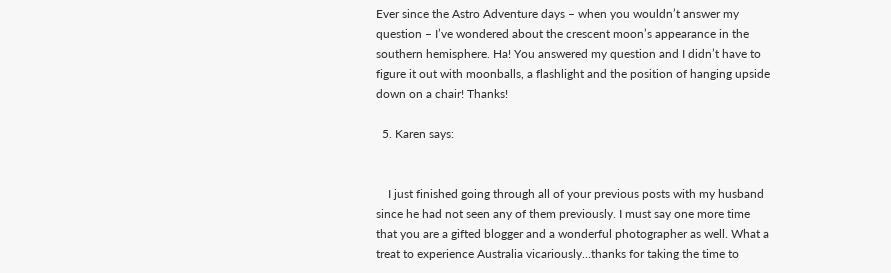Ever since the Astro Adventure days – when you wouldn’t answer my question – I’ve wondered about the crescent moon’s appearance in the southern hemisphere. Ha! You answered my question and I didn’t have to figure it out with moonballs, a flashlight and the position of hanging upside down on a chair! Thanks!

  5. Karen says:


    I just finished going through all of your previous posts with my husband since he had not seen any of them previously. I must say one more time that you are a gifted blogger and a wonderful photographer as well. What a treat to experience Australia vicariously…thanks for taking the time to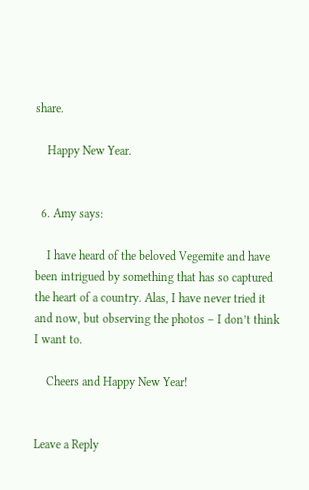share.

    Happy New Year.


  6. Amy says:

    I have heard of the beloved Vegemite and have been intrigued by something that has so captured the heart of a country. Alas, I have never tried it and now, but observing the photos – I don’t think I want to.

    Cheers and Happy New Year!


Leave a Reply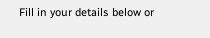Fill in your details below or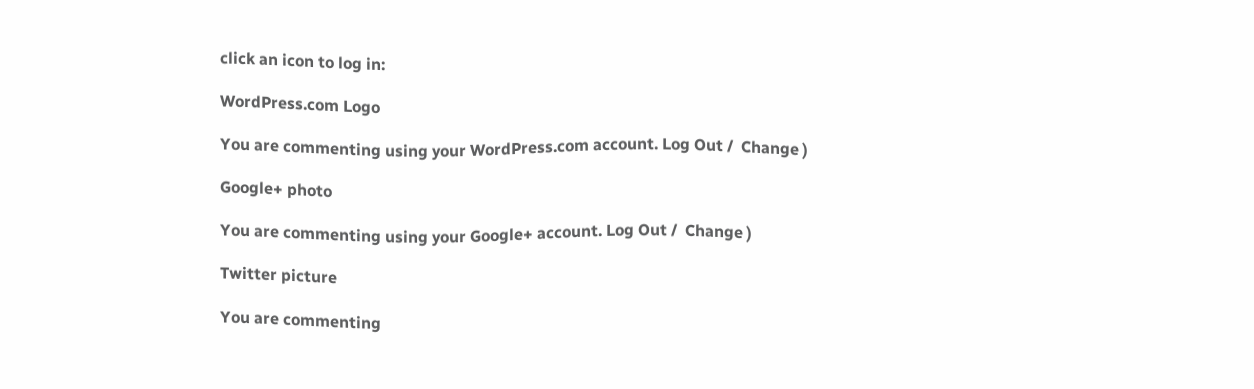click an icon to log in:

WordPress.com Logo

You are commenting using your WordPress.com account. Log Out /  Change )

Google+ photo

You are commenting using your Google+ account. Log Out /  Change )

Twitter picture

You are commenting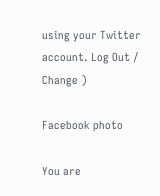using your Twitter account. Log Out /  Change )

Facebook photo

You are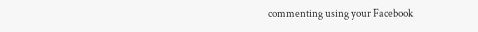commenting using your Facebook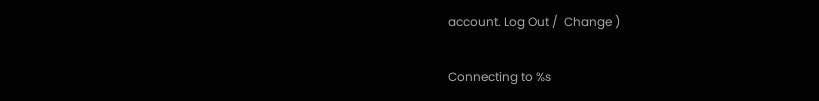account. Log Out /  Change )

Connecting to %s